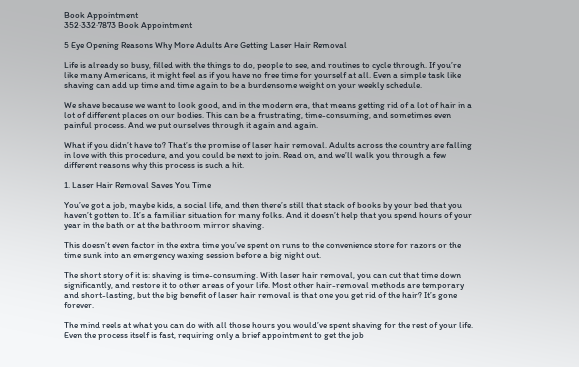Book Appointment
352·332·7873 Book Appointment

5 Eye Opening Reasons Why More Adults Are Getting Laser Hair Removal

Life is already so busy, filled with the things to do, people to see, and routines to cycle through. If you’re like many Americans, it might feel as if you have no free time for yourself at all. Even a simple task like shaving can add up time and time again to be a burdensome weight on your weekly schedule.

We shave because we want to look good, and in the modern era, that means getting rid of a lot of hair in a lot of different places on our bodies. This can be a frustrating, time-consuming, and sometimes even painful process. And we put ourselves through it again and again.

What if you didn’t have to? That’s the promise of laser hair removal. Adults across the country are falling in love with this procedure, and you could be next to join. Read on, and we’ll walk you through a few different reasons why this process is such a hit.

1. Laser Hair Removal Saves You Time

You’ve got a job, maybe kids, a social life, and then there’s still that stack of books by your bed that you haven’t gotten to. It’s a familiar situation for many folks. And it doesn’t help that you spend hours of your year in the bath or at the bathroom mirror shaving.

This doesn’t even factor in the extra time you’ve spent on runs to the convenience store for razors or the time sunk into an emergency waxing session before a big night out.

The short story of it is: shaving is time-consuming. With laser hair removal, you can cut that time down significantly, and restore it to other areas of your life. Most other hair-removal methods are temporary and short-lasting, but the big benefit of laser hair removal is that one you get rid of the hair? It’s gone forever.

The mind reels at what you can do with all those hours you would’ve spent shaving for the rest of your life. Even the process itself is fast, requiring only a brief appointment to get the job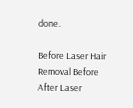done.

Before Laser Hair Removal Before
After Laser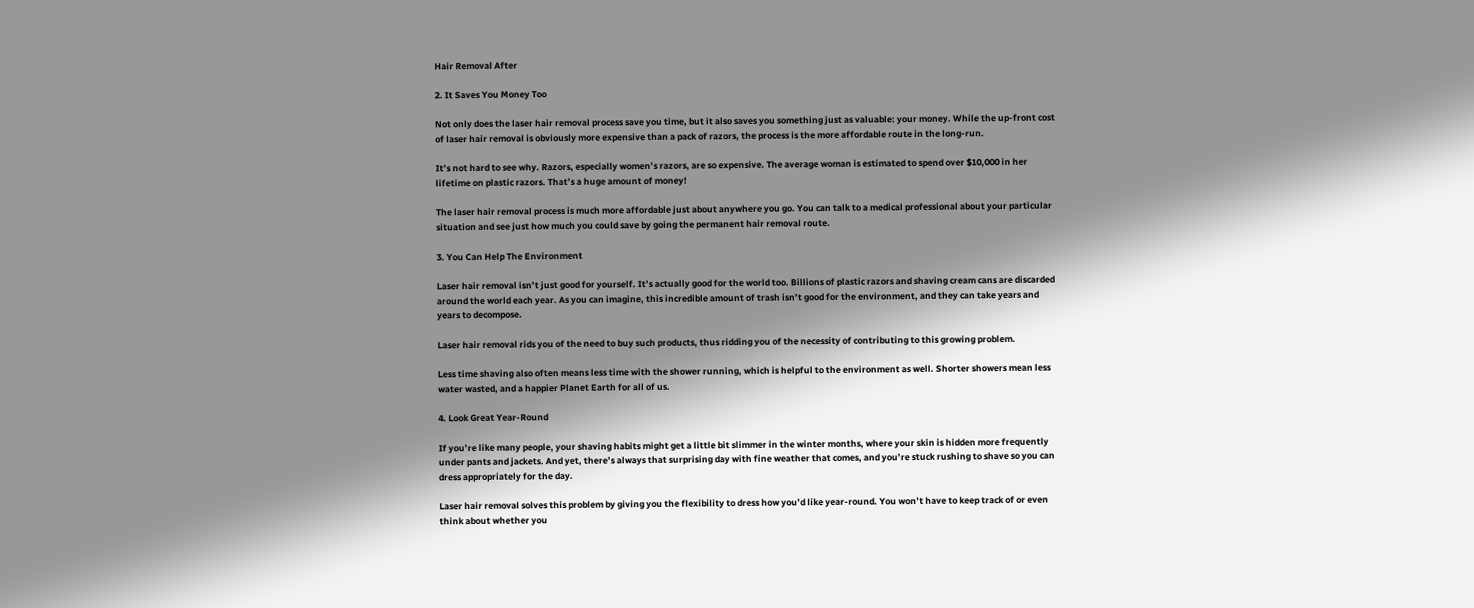Hair Removal After

2. It Saves You Money Too

Not only does the laser hair removal process save you time, but it also saves you something just as valuable: your money. While the up-front cost of laser hair removal is obviously more expensive than a pack of razors, the process is the more affordable route in the long-run.

It’s not hard to see why. Razors, especially women’s razors, are so expensive. The average woman is estimated to spend over $10,000 in her lifetime on plastic razors. That’s a huge amount of money!

The laser hair removal process is much more affordable just about anywhere you go. You can talk to a medical professional about your particular situation and see just how much you could save by going the permanent hair removal route.

3. You Can Help The Environment

Laser hair removal isn’t just good for yourself. It’s actually good for the world too. Billions of plastic razors and shaving cream cans are discarded around the world each year. As you can imagine, this incredible amount of trash isn’t good for the environment, and they can take years and years to decompose.

Laser hair removal rids you of the need to buy such products, thus ridding you of the necessity of contributing to this growing problem.

Less time shaving also often means less time with the shower running, which is helpful to the environment as well. Shorter showers mean less water wasted, and a happier Planet Earth for all of us.

4. Look Great Year-Round

If you’re like many people, your shaving habits might get a little bit slimmer in the winter months, where your skin is hidden more frequently under pants and jackets. And yet, there’s always that surprising day with fine weather that comes, and you’re stuck rushing to shave so you can dress appropriately for the day.

Laser hair removal solves this problem by giving you the flexibility to dress how you’d like year-round. You won’t have to keep track of or even think about whether you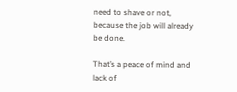need to shave or not, because the job will already be done.

That’s a peace of mind and lack of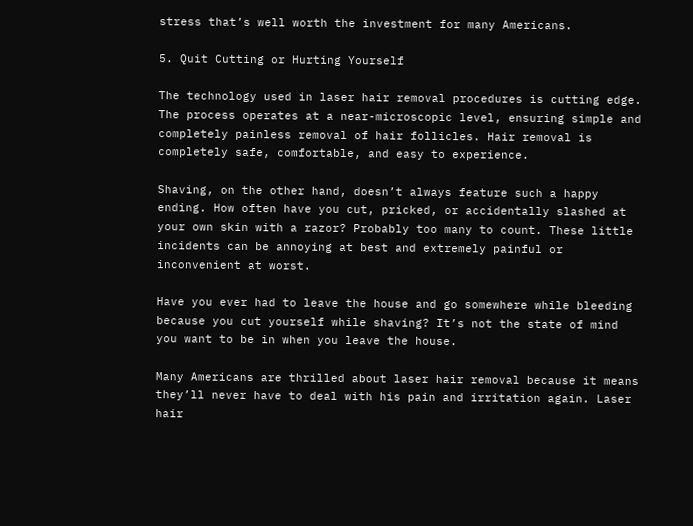stress that’s well worth the investment for many Americans.

5. Quit Cutting or Hurting Yourself

The technology used in laser hair removal procedures is cutting edge. The process operates at a near-microscopic level, ensuring simple and completely painless removal of hair follicles. Hair removal is completely safe, comfortable, and easy to experience.

Shaving, on the other hand, doesn’t always feature such a happy ending. How often have you cut, pricked, or accidentally slashed at your own skin with a razor? Probably too many to count. These little incidents can be annoying at best and extremely painful or inconvenient at worst.

Have you ever had to leave the house and go somewhere while bleeding because you cut yourself while shaving? It’s not the state of mind you want to be in when you leave the house.

Many Americans are thrilled about laser hair removal because it means they’ll never have to deal with his pain and irritation again. Laser hair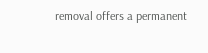removal offers a permanent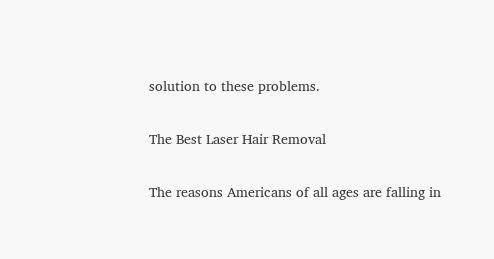solution to these problems.

The Best Laser Hair Removal

The reasons Americans of all ages are falling in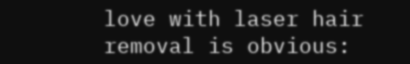love with laser hair removal is obvious: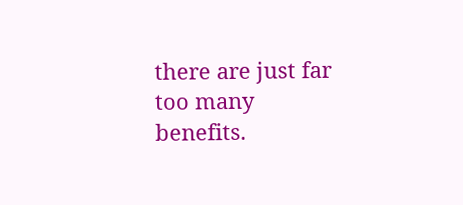there are just far too many benefits.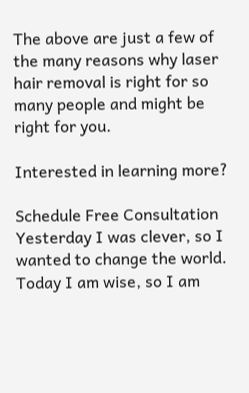The above are just a few of the many reasons why laser hair removal is right for so many people and might be right for you.

Interested in learning more?

Schedule Free Consultation
Yesterday I was clever, so I wanted to change the world. Today I am wise, so I am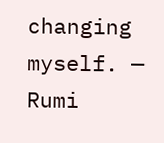changing myself. — Rumi